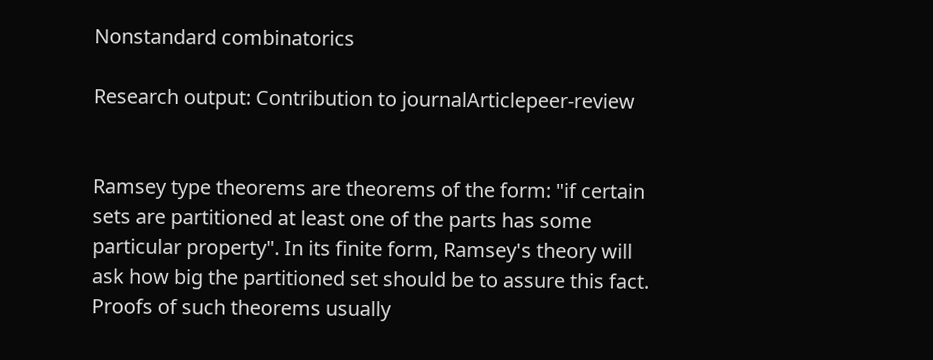Nonstandard combinatorics

Research output: Contribution to journalArticlepeer-review


Ramsey type theorems are theorems of the form: "if certain sets are partitioned at least one of the parts has some particular property". In its finite form, Ramsey's theory will ask how big the partitioned set should be to assure this fact. Proofs of such theorems usually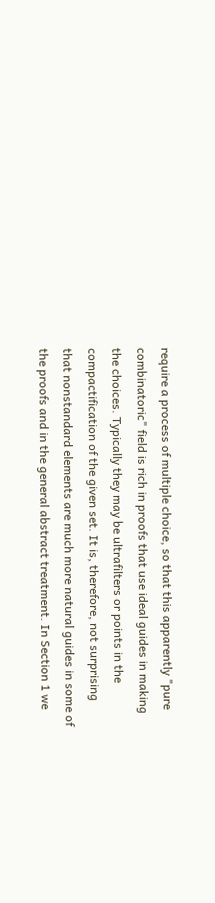require a process of multiple choice, so that this apparently "pure combinatoric" field is rich in proofs that use ideal guides in making the choices. Typically they may be ultrafilters or points in the compactification of the given set. It is, therefore, not surprising that nonstandard elements are much more natural guides in some of the proofs and in the general abstract treatment. In Section 1 we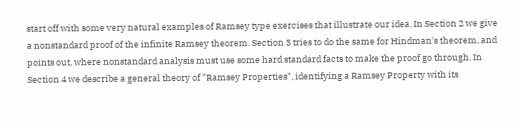start off with some very natural examples of Ramsey type exercises that illustrate our idea. In Section 2 we give a nonstandard proof of the infinite Ramsey theorem. Section 3 tries to do the same for Hindman's theorem, and points out, where nonstandard analysis must use some hard standard facts to make the proof go through. In Section 4 we describe a general theory of "Ramsey Properties", identifying a Ramsey Property with its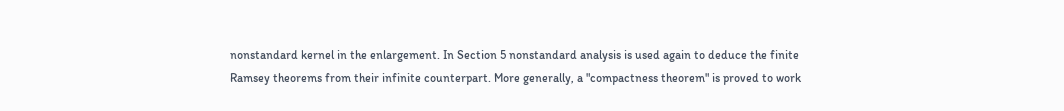nonstandard kernel in the enlargement. In Section 5 nonstandard analysis is used again to deduce the finite Ramsey theorems from their infinite counterpart. More generally, a "compactness theorem" is proved to work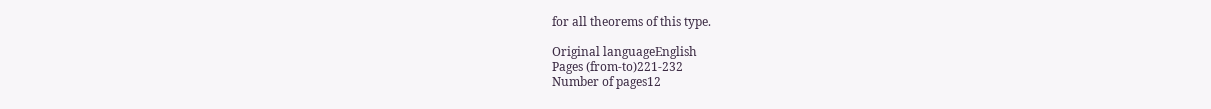for all theorems of this type.

Original languageEnglish
Pages (from-to)221-232
Number of pages12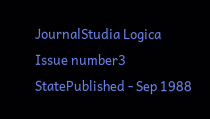JournalStudia Logica
Issue number3
StatePublished - Sep 1988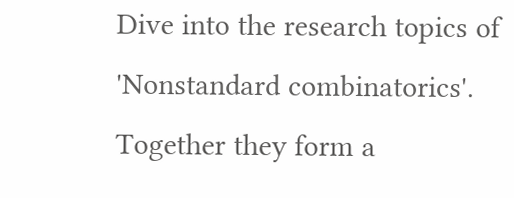Dive into the research topics of 'Nonstandard combinatorics'. Together they form a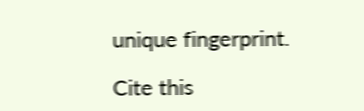unique fingerprint.

Cite this